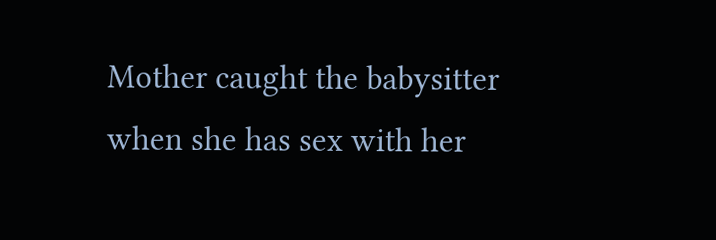Mother caught the babysitter when she has sex with her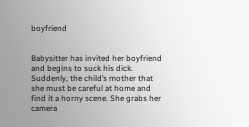boyfriend


Babysitter has invited her boyfriend and begins to suck his dick. Suddenly, the child’s mother that she must be careful at home and find it a horny scene. She grabs her camera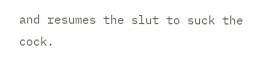and resumes the slut to suck the cock.